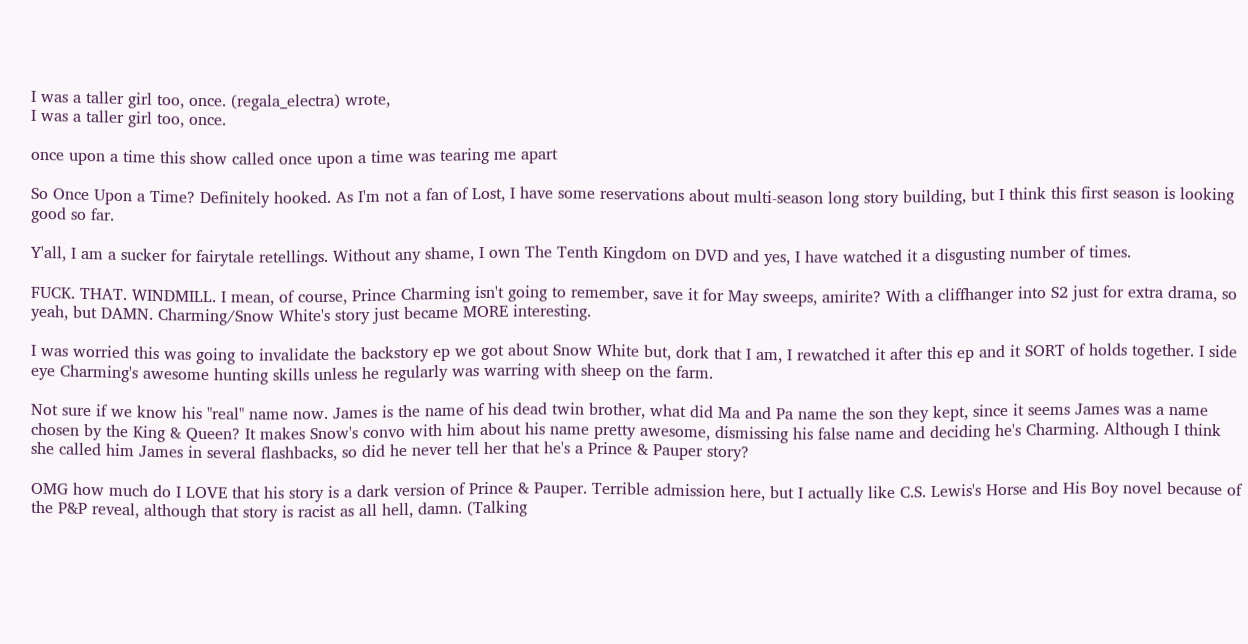I was a taller girl too, once. (regala_electra) wrote,
I was a taller girl too, once.

once upon a time this show called once upon a time was tearing me apart

So Once Upon a Time? Definitely hooked. As I'm not a fan of Lost, I have some reservations about multi-season long story building, but I think this first season is looking good so far.

Y'all, I am a sucker for fairytale retellings. Without any shame, I own The Tenth Kingdom on DVD and yes, I have watched it a disgusting number of times.

FUCK. THAT. WINDMILL. I mean, of course, Prince Charming isn't going to remember, save it for May sweeps, amirite? With a cliffhanger into S2 just for extra drama, so yeah, but DAMN. Charming/Snow White's story just became MORE interesting.

I was worried this was going to invalidate the backstory ep we got about Snow White but, dork that I am, I rewatched it after this ep and it SORT of holds together. I side eye Charming's awesome hunting skills unless he regularly was warring with sheep on the farm.

Not sure if we know his "real" name now. James is the name of his dead twin brother, what did Ma and Pa name the son they kept, since it seems James was a name chosen by the King & Queen? It makes Snow's convo with him about his name pretty awesome, dismissing his false name and deciding he's Charming. Although I think she called him James in several flashbacks, so did he never tell her that he's a Prince & Pauper story?

OMG how much do I LOVE that his story is a dark version of Prince & Pauper. Terrible admission here, but I actually like C.S. Lewis's Horse and His Boy novel because of the P&P reveal, although that story is racist as all hell, damn. (Talking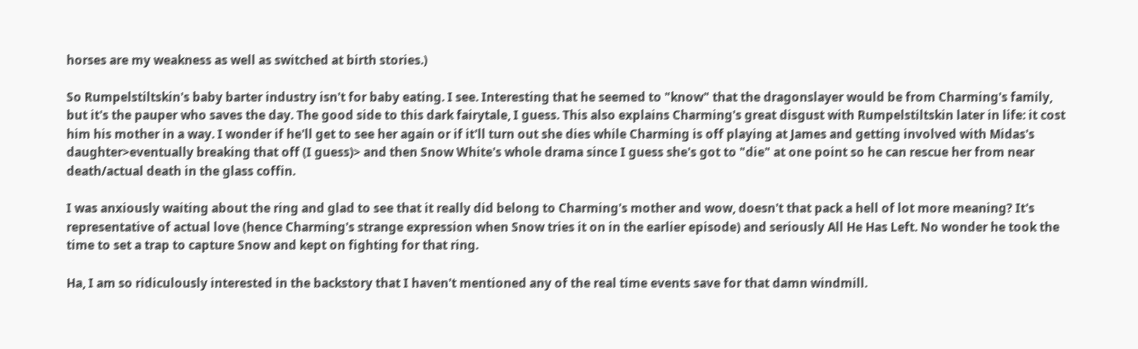horses are my weakness as well as switched at birth stories.)

So Rumpelstiltskin's baby barter industry isn't for baby eating. I see. Interesting that he seemed to "know" that the dragonslayer would be from Charming's family, but it's the pauper who saves the day. The good side to this dark fairytale, I guess. This also explains Charming's great disgust with Rumpelstiltskin later in life: it cost him his mother in a way. I wonder if he'll get to see her again or if it'll turn out she dies while Charming is off playing at James and getting involved with Midas's daughter>eventually breaking that off (I guess)> and then Snow White's whole drama since I guess she's got to "die" at one point so he can rescue her from near death/actual death in the glass coffin.

I was anxiously waiting about the ring and glad to see that it really did belong to Charming's mother and wow, doesn't that pack a hell of lot more meaning? It's representative of actual love (hence Charming's strange expression when Snow tries it on in the earlier episode) and seriously All He Has Left. No wonder he took the time to set a trap to capture Snow and kept on fighting for that ring.

Ha, I am so ridiculously interested in the backstory that I haven't mentioned any of the real time events save for that damn windmill.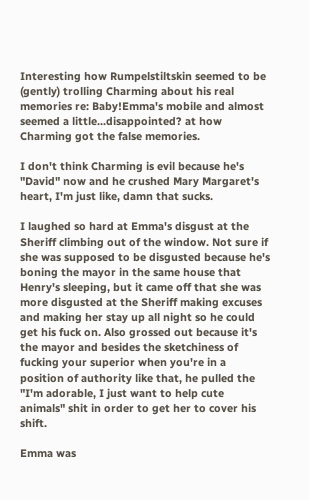Interesting how Rumpelstiltskin seemed to be (gently) trolling Charming about his real memories re: Baby!Emma's mobile and almost seemed a little...disappointed? at how Charming got the false memories.

I don't think Charming is evil because he's "David" now and he crushed Mary Margaret's heart, I'm just like, damn that sucks.

I laughed so hard at Emma's disgust at the Sheriff climbing out of the window. Not sure if she was supposed to be disgusted because he's boning the mayor in the same house that Henry's sleeping, but it came off that she was more disgusted at the Sheriff making excuses and making her stay up all night so he could get his fuck on. Also grossed out because it's the mayor and besides the sketchiness of fucking your superior when you're in a position of authority like that, he pulled the "I'm adorable, I just want to help cute animals" shit in order to get her to cover his shift.

Emma was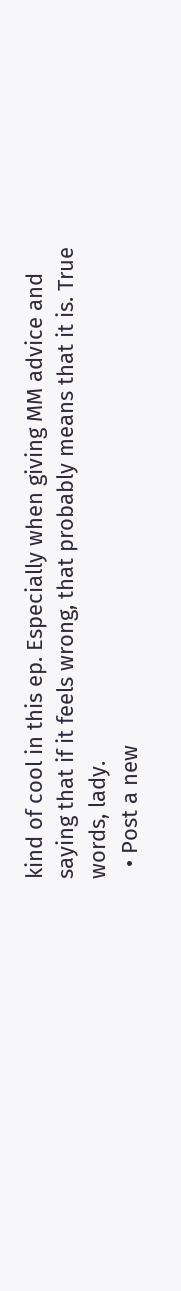kind of cool in this ep. Especially when giving MM advice and saying that if it feels wrong, that probably means that it is. True words, lady.
  • Post a new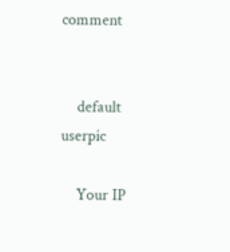comment


    default userpic

    Your IP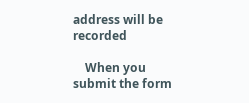address will be recorded

    When you submit the form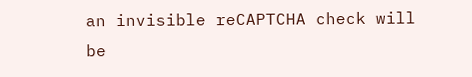an invisible reCAPTCHA check will be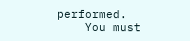performed.
    You must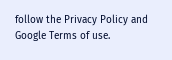follow the Privacy Policy and Google Terms of use.